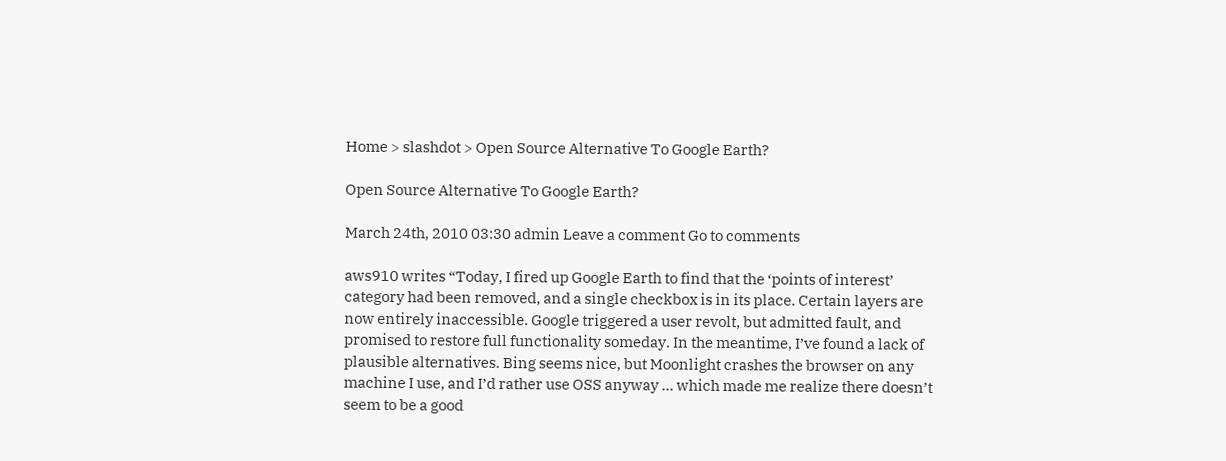Home > slashdot > Open Source Alternative To Google Earth?

Open Source Alternative To Google Earth?

March 24th, 2010 03:30 admin Leave a comment Go to comments

aws910 writes “Today, I fired up Google Earth to find that the ‘points of interest’ category had been removed, and a single checkbox is in its place. Certain layers are now entirely inaccessible. Google triggered a user revolt, but admitted fault, and promised to restore full functionality someday. In the meantime, I’ve found a lack of plausible alternatives. Bing seems nice, but Moonlight crashes the browser on any machine I use, and I’d rather use OSS anyway … which made me realize there doesn’t seem to be a good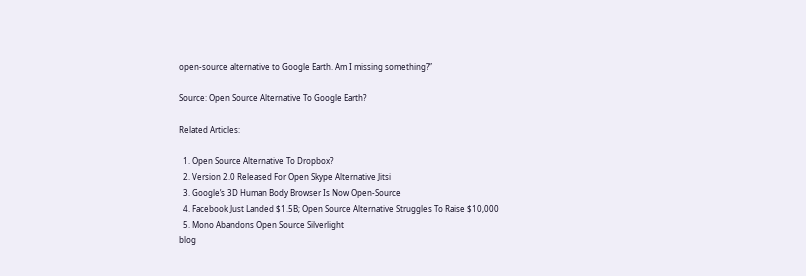open-source alternative to Google Earth. Am I missing something?”

Source: Open Source Alternative To Google Earth?

Related Articles:

  1. Open Source Alternative To Dropbox?
  2. Version 2.0 Released For Open Skype Alternative Jitsi
  3. Google’s 3D Human Body Browser Is Now Open-Source
  4. Facebook Just Landed $1.5B; Open Source Alternative Struggles To Raise $10,000
  5. Mono Abandons Open Source Silverlight
blog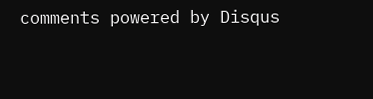comments powered by Disqus